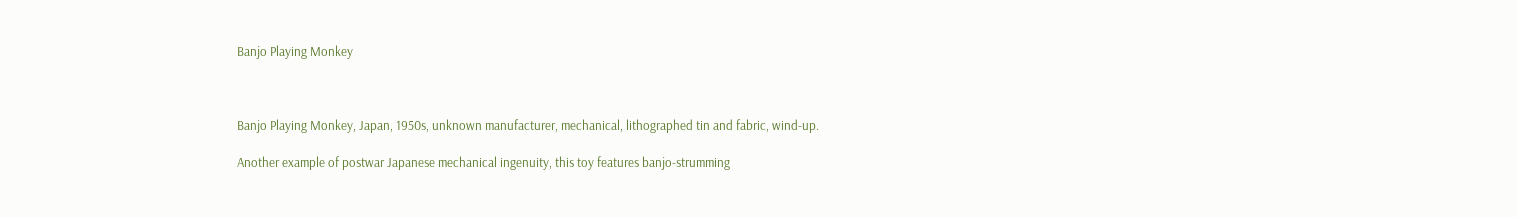Banjo Playing Monkey



Banjo Playing Monkey, Japan, 1950s, unknown manufacturer, mechanical, lithographed tin and fabric, wind-up.

Another example of postwar Japanese mechanical ingenuity, this toy features banjo-strumming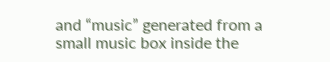and “music” generated from a small music box inside the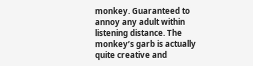monkey. Guaranteed to annoy any adult within listening distance. The monkey’s garb is actually quite creative and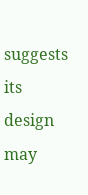suggests its design may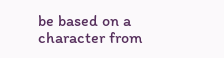be based on a character from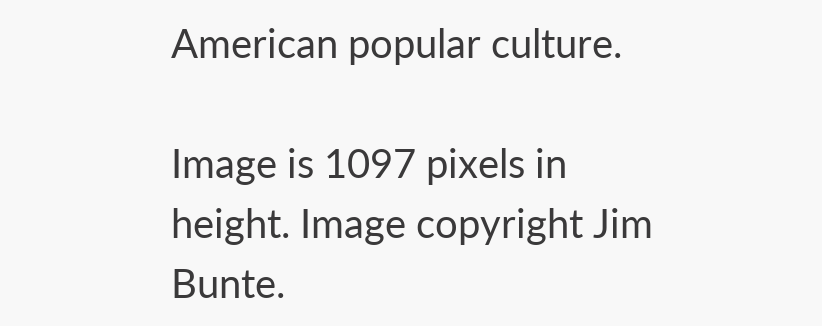American popular culture.

Image is 1097 pixels in height. Image copyright Jim Bunte.